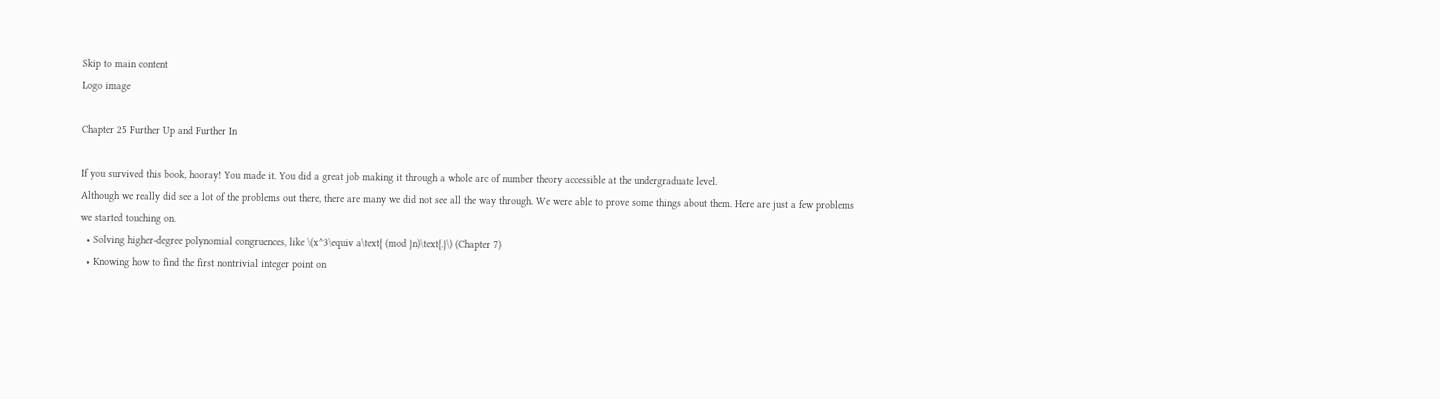Skip to main content
Logo image

Chapter 25 Further Up and Further In

If you survived this book, hooray! You made it. You did a great job making it through a whole arc of number theory accessible at the undergraduate level.
Although we really did see a lot of the problems out there, there are many we did not see all the way through. We were able to prove some things about them. Here are just a few problems we started touching on.
  • Solving higher-degree polynomial congruences, like \(x^3\equiv a\text{ (mod }n)\text{.}\) (Chapter 7)
  • Knowing how to find the first nontrivial integer point on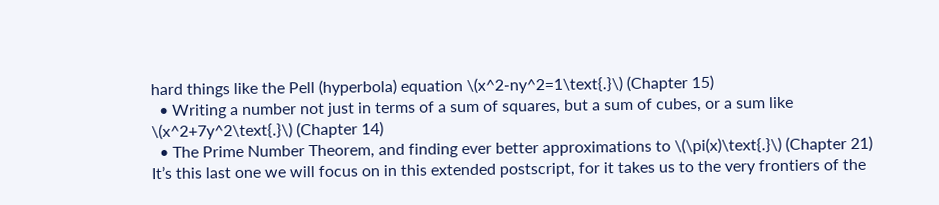hard things like the Pell (hyperbola) equation \(x^2-ny^2=1\text{.}\) (Chapter 15)
  • Writing a number not just in terms of a sum of squares, but a sum of cubes, or a sum like \(x^2+7y^2\text{.}\) (Chapter 14)
  • The Prime Number Theorem, and finding ever better approximations to \(\pi(x)\text{.}\) (Chapter 21)
It’s this last one we will focus on in this extended postscript, for it takes us to the very frontiers of the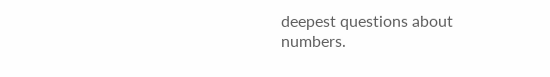deepest questions about numbers.